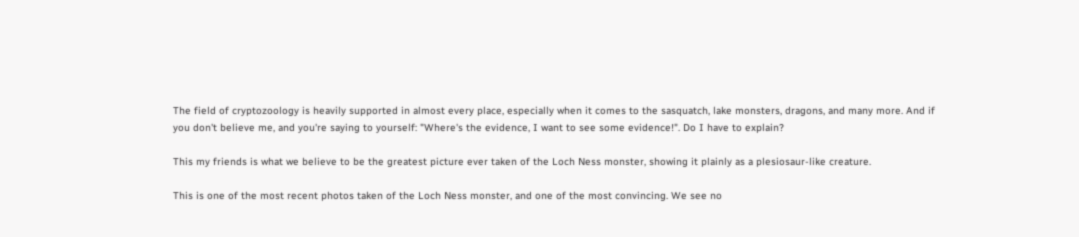The field of cryptozoology is heavily supported in almost every place, especially when it comes to the sasquatch, lake monsters, dragons, and many more. And if you don't believe me, and you're saying to yourself: "Where's the evidence, I want to see some evidence!". Do I have to explain?

This my friends is what we believe to be the greatest picture ever taken of the Loch Ness monster, showing it plainly as a plesiosaur-like creature.

This is one of the most recent photos taken of the Loch Ness monster, and one of the most convincing. We see no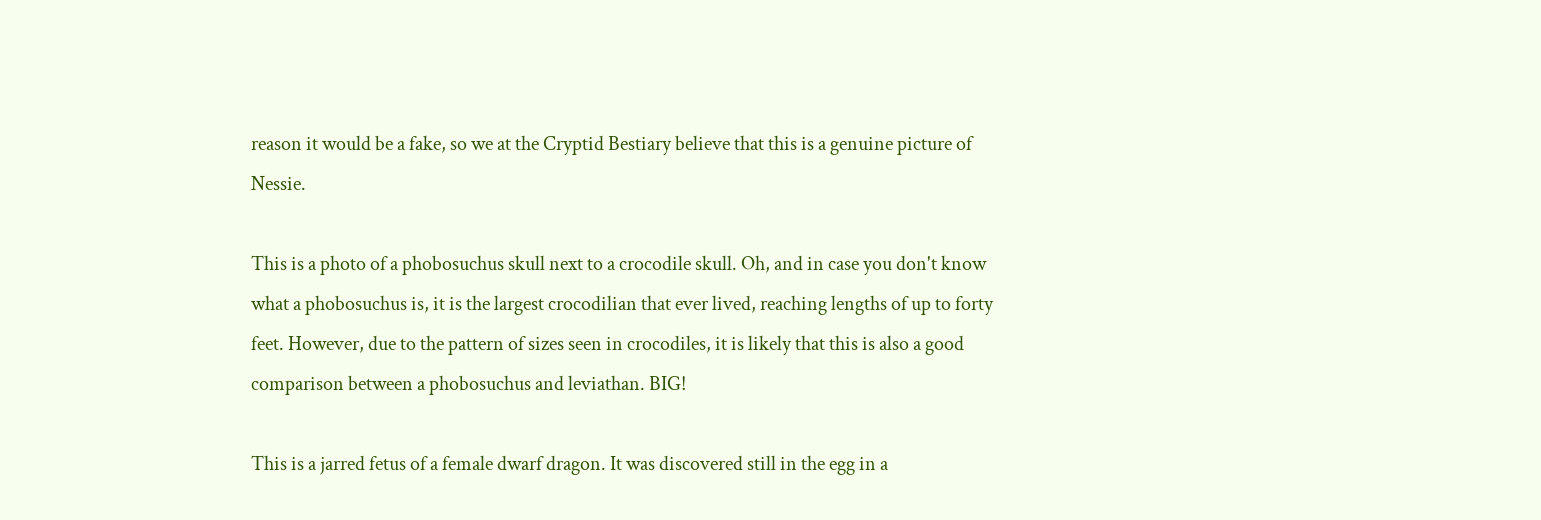reason it would be a fake, so we at the Cryptid Bestiary believe that this is a genuine picture of Nessie.

This is a photo of a phobosuchus skull next to a crocodile skull. Oh, and in case you don't know what a phobosuchus is, it is the largest crocodilian that ever lived, reaching lengths of up to forty feet. However, due to the pattern of sizes seen in crocodiles, it is likely that this is also a good comparison between a phobosuchus and leviathan. BIG!

This is a jarred fetus of a female dwarf dragon. It was discovered still in the egg in a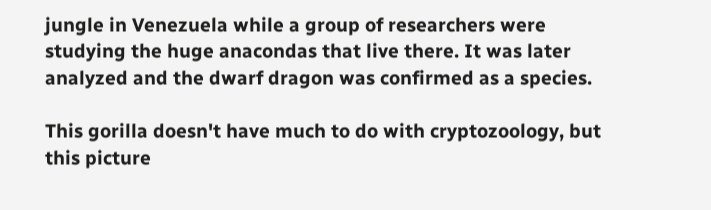jungle in Venezuela while a group of researchers were studying the huge anacondas that live there. It was later analyzed and the dwarf dragon was confirmed as a species.

This gorilla doesn't have much to do with cryptozoology, but this picture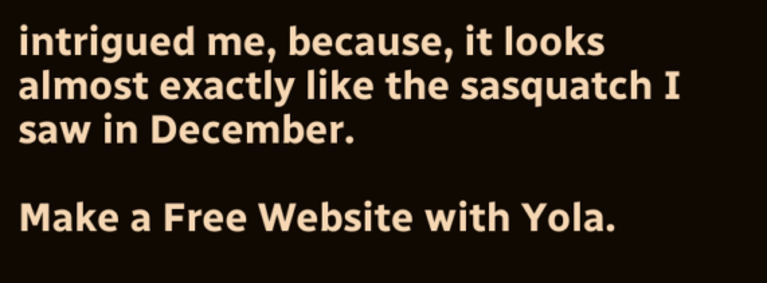intrigued me, because, it looks almost exactly like the sasquatch I saw in December.

Make a Free Website with Yola.